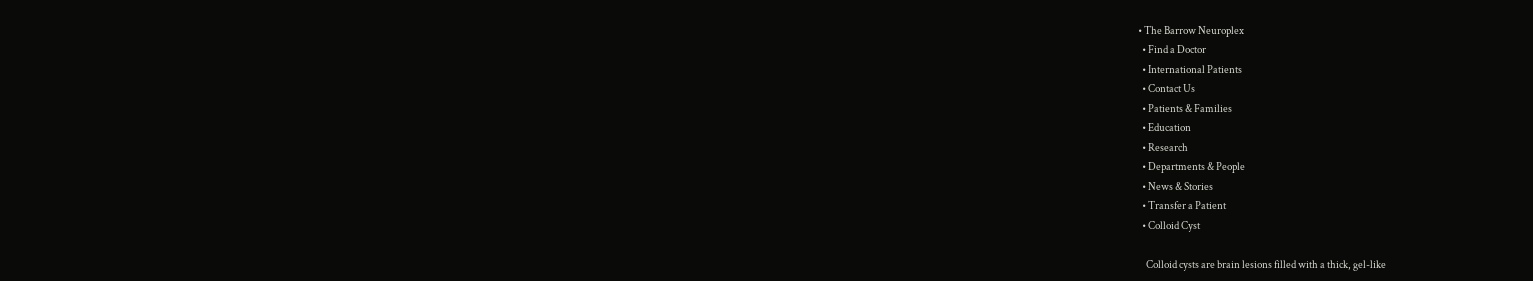• The Barrow Neuroplex
  • Find a Doctor
  • International Patients
  • Contact Us
  • Patients & Families
  • Education
  • Research
  • Departments & People
  • News & Stories
  • Transfer a Patient
  • Colloid Cyst

    Colloid cysts are brain lesions filled with a thick, gel-like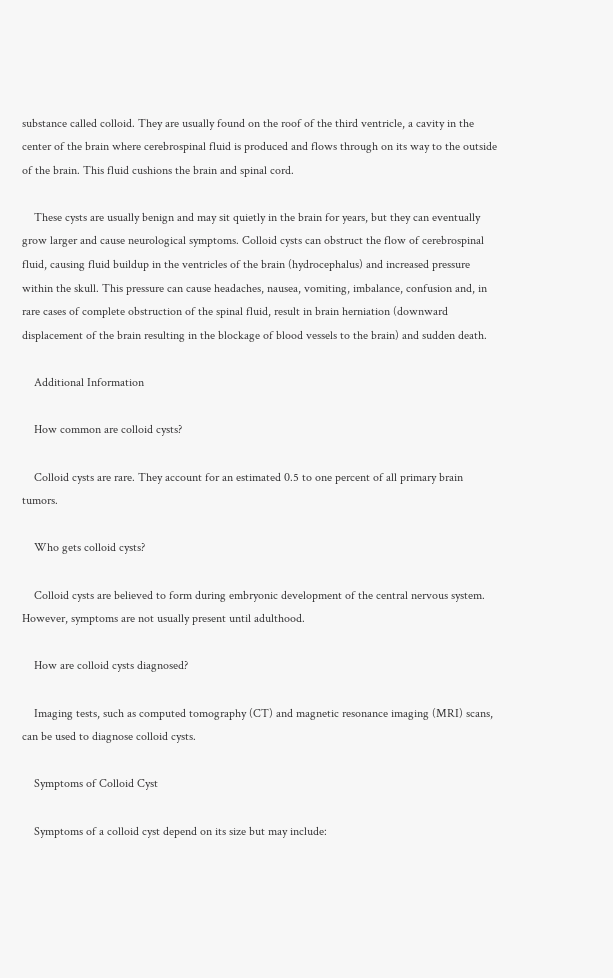substance called colloid. They are usually found on the roof of the third ventricle, a cavity in the center of the brain where cerebrospinal fluid is produced and flows through on its way to the outside of the brain. This fluid cushions the brain and spinal cord.

    These cysts are usually benign and may sit quietly in the brain for years, but they can eventually grow larger and cause neurological symptoms. Colloid cysts can obstruct the flow of cerebrospinal fluid, causing fluid buildup in the ventricles of the brain (hydrocephalus) and increased pressure within the skull. This pressure can cause headaches, nausea, vomiting, imbalance, confusion and, in rare cases of complete obstruction of the spinal fluid, result in brain herniation (downward displacement of the brain resulting in the blockage of blood vessels to the brain) and sudden death.

    Additional Information

    How common are colloid cysts?

    Colloid cysts are rare. They account for an estimated 0.5 to one percent of all primary brain tumors.

    Who gets colloid cysts?

    Colloid cysts are believed to form during embryonic development of the central nervous system. However, symptoms are not usually present until adulthood.

    How are colloid cysts diagnosed?

    Imaging tests, such as computed tomography (CT) and magnetic resonance imaging (MRI) scans, can be used to diagnose colloid cysts.

    Symptoms of Colloid Cyst

    Symptoms of a colloid cyst depend on its size but may include: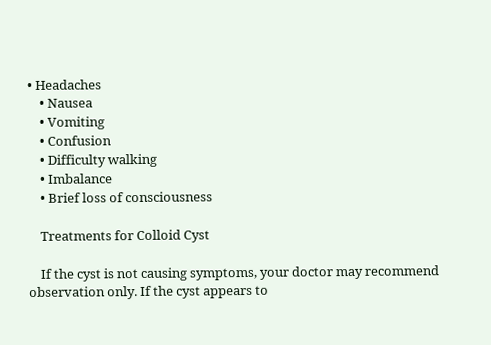• Headaches
    • Nausea
    • Vomiting
    • Confusion
    • Difficulty walking
    • Imbalance
    • Brief loss of consciousness

    Treatments for Colloid Cyst

    If the cyst is not causing symptoms, your doctor may recommend observation only. If the cyst appears to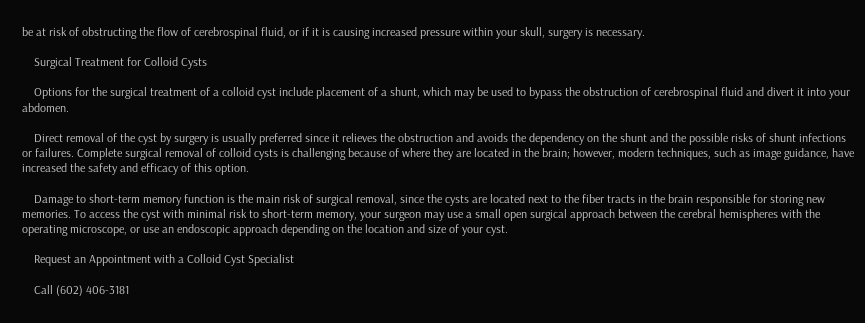be at risk of obstructing the flow of cerebrospinal fluid, or if it is causing increased pressure within your skull, surgery is necessary.

    Surgical Treatment for Colloid Cysts

    Options for the surgical treatment of a colloid cyst include placement of a shunt, which may be used to bypass the obstruction of cerebrospinal fluid and divert it into your abdomen.

    Direct removal of the cyst by surgery is usually preferred since it relieves the obstruction and avoids the dependency on the shunt and the possible risks of shunt infections or failures. Complete surgical removal of colloid cysts is challenging because of where they are located in the brain; however, modern techniques, such as image guidance, have increased the safety and efficacy of this option.

    Damage to short-term memory function is the main risk of surgical removal, since the cysts are located next to the fiber tracts in the brain responsible for storing new memories. To access the cyst with minimal risk to short-term memory, your surgeon may use a small open surgical approach between the cerebral hemispheres with the operating microscope, or use an endoscopic approach depending on the location and size of your cyst.

    Request an Appointment with a Colloid Cyst Specialist

    Call (602) 406-3181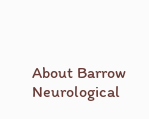About Barrow Neurological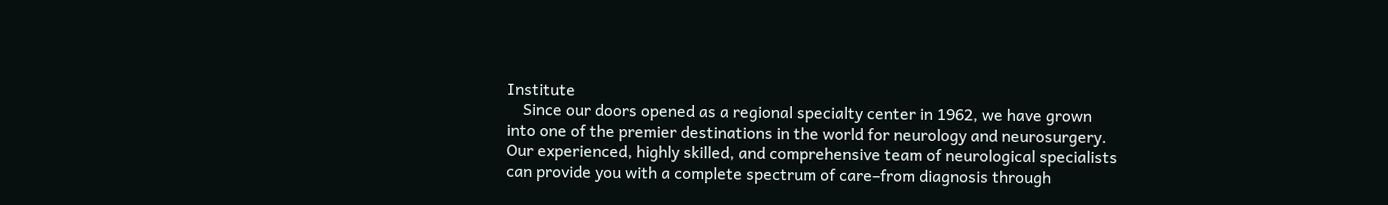Institute
    Since our doors opened as a regional specialty center in 1962, we have grown into one of the premier destinations in the world for neurology and neurosurgery. Our experienced, highly skilled, and comprehensive team of neurological specialists can provide you with a complete spectrum of care–from diagnosis through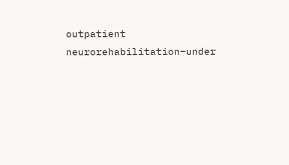outpatient neurorehabilitation–under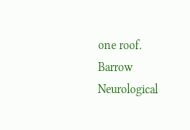one roof. Barrow Neurological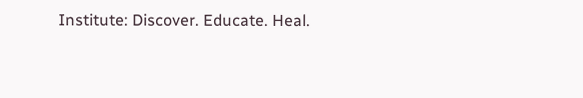Institute: Discover. Educate. Heal.